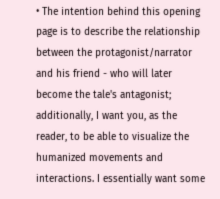• The intention behind this opening page is to describe the relationship between the protagonist/narrator and his friend - who will later become the tale's antagonist; additionally, I want you, as the reader, to be able to visualize the humanized movements and interactions. I essentially want some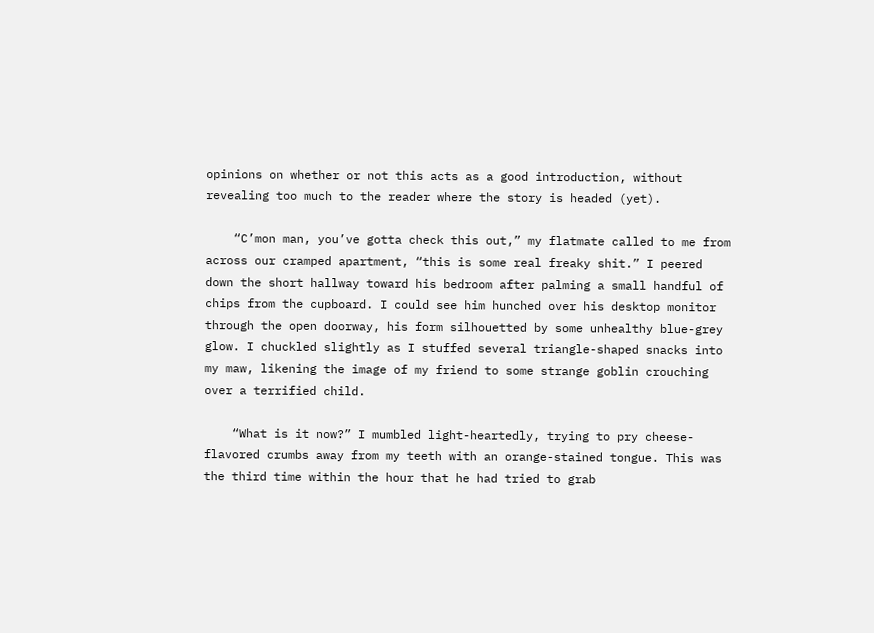opinions on whether or not this acts as a good introduction, without revealing too much to the reader where the story is headed (yet).

    “C’mon man, you’ve gotta check this out,” my flatmate called to me from across our cramped apartment, “this is some real freaky shit.” I peered down the short hallway toward his bedroom after palming a small handful of chips from the cupboard. I could see him hunched over his desktop monitor through the open doorway, his form silhouetted by some unhealthy blue-grey glow. I chuckled slightly as I stuffed several triangle-shaped snacks into my maw, likening the image of my friend to some strange goblin crouching over a terrified child.

    “What is it now?” I mumbled light-heartedly, trying to pry cheese-flavored crumbs away from my teeth with an orange-stained tongue. This was the third time within the hour that he had tried to grab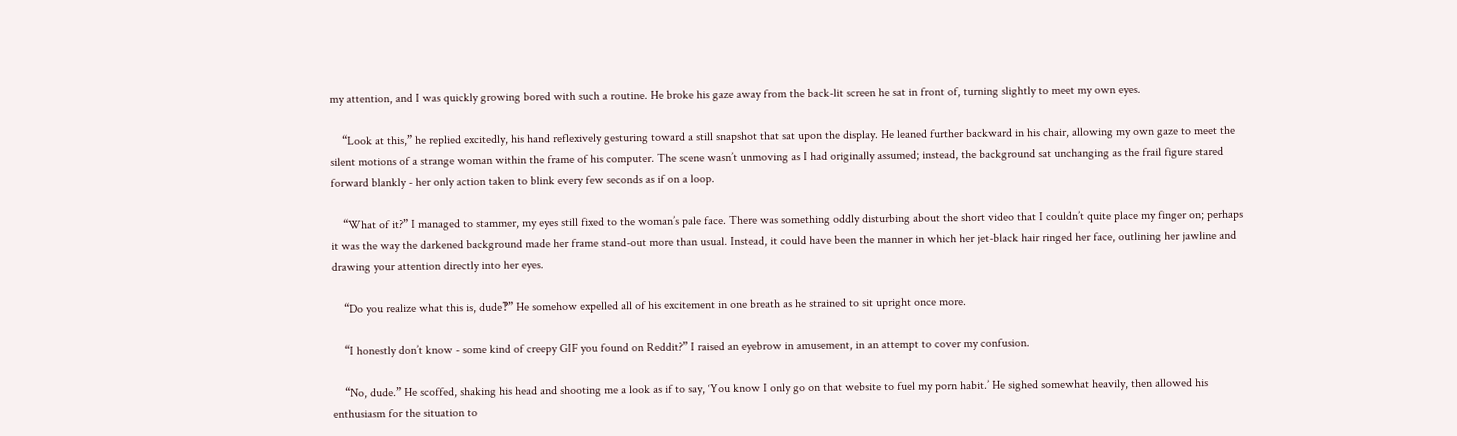my attention, and I was quickly growing bored with such a routine. He broke his gaze away from the back-lit screen he sat in front of, turning slightly to meet my own eyes.

    “Look at this,” he replied excitedly, his hand reflexively gesturing toward a still snapshot that sat upon the display. He leaned further backward in his chair, allowing my own gaze to meet the silent motions of a strange woman within the frame of his computer. The scene wasn’t unmoving as I had originally assumed; instead, the background sat unchanging as the frail figure stared forward blankly - her only action taken to blink every few seconds as if on a loop.

    “What of it?” I managed to stammer, my eyes still fixed to the woman’s pale face. There was something oddly disturbing about the short video that I couldn’t quite place my finger on; perhaps it was the way the darkened background made her frame stand-out more than usual. Instead, it could have been the manner in which her jet-black hair ringed her face, outlining her jawline and drawing your attention directly into her eyes.

    “Do you realize what this is, dude‽” He somehow expelled all of his excitement in one breath as he strained to sit upright once more.

    “I honestly don’t know - some kind of creepy GIF you found on Reddit?” I raised an eyebrow in amusement, in an attempt to cover my confusion.

    “No, dude.” He scoffed, shaking his head and shooting me a look as if to say, ‘You know I only go on that website to fuel my porn habit.’ He sighed somewhat heavily, then allowed his enthusiasm for the situation to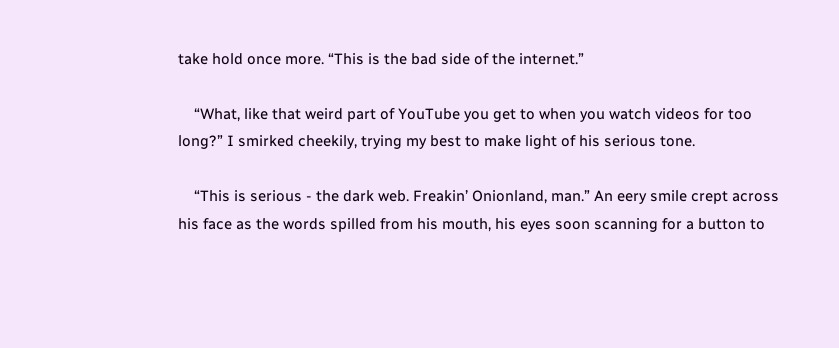take hold once more. “This is the bad side of the internet.”

    “What, like that weird part of YouTube you get to when you watch videos for too long?” I smirked cheekily, trying my best to make light of his serious tone.

    “This is serious - the dark web. Freakin’ Onionland, man.” An eery smile crept across his face as the words spilled from his mouth, his eyes soon scanning for a button to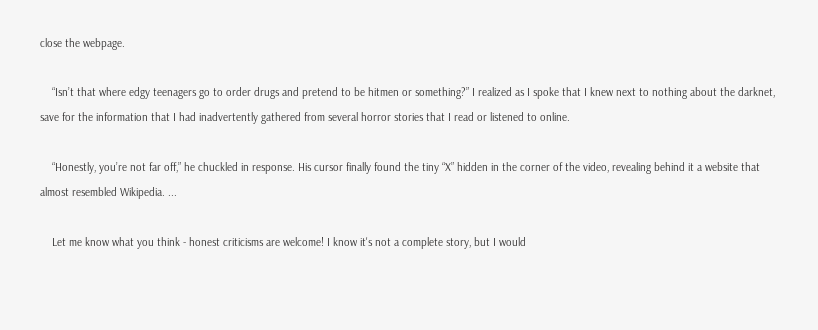close the webpage.

    “Isn’t that where edgy teenagers go to order drugs and pretend to be hitmen or something?” I realized as I spoke that I knew next to nothing about the darknet, save for the information that I had inadvertently gathered from several horror stories that I read or listened to online.

    “Honestly, you’re not far off,” he chuckled in response. His cursor finally found the tiny “X” hidden in the corner of the video, revealing behind it a website that almost resembled Wikipedia. ...

    Let me know what you think - honest criticisms are welcome! I know it's not a complete story, but I would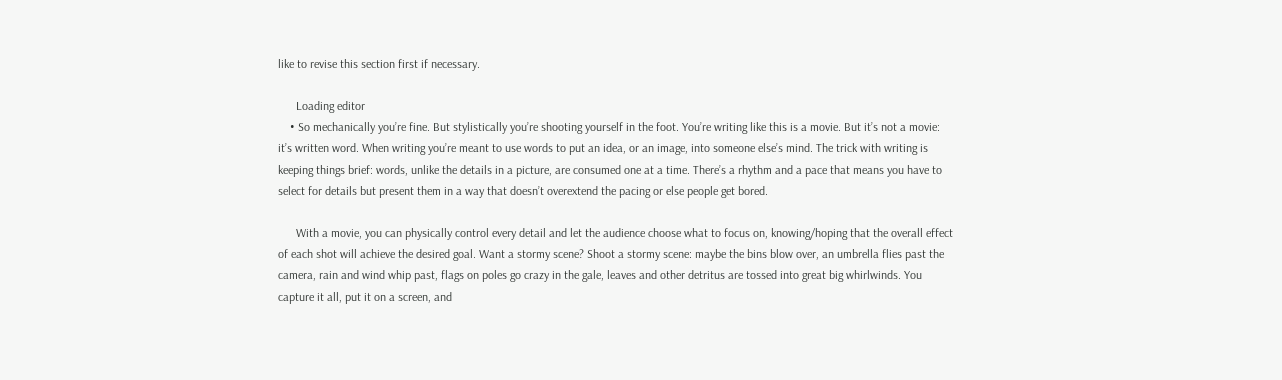like to revise this section first if necessary.

      Loading editor
    • So mechanically you’re fine. But stylistically you’re shooting yourself in the foot. You’re writing like this is a movie. But it’s not a movie: it’s written word. When writing you’re meant to use words to put an idea, or an image, into someone else’s mind. The trick with writing is keeping things brief: words, unlike the details in a picture, are consumed one at a time. There’s a rhythm and a pace that means you have to select for details but present them in a way that doesn’t overextend the pacing or else people get bored.

      With a movie, you can physically control every detail and let the audience choose what to focus on, knowing/hoping that the overall effect of each shot will achieve the desired goal. Want a stormy scene? Shoot a stormy scene: maybe the bins blow over, an umbrella flies past the camera, rain and wind whip past, flags on poles go crazy in the gale, leaves and other detritus are tossed into great big whirlwinds. You capture it all, put it on a screen, and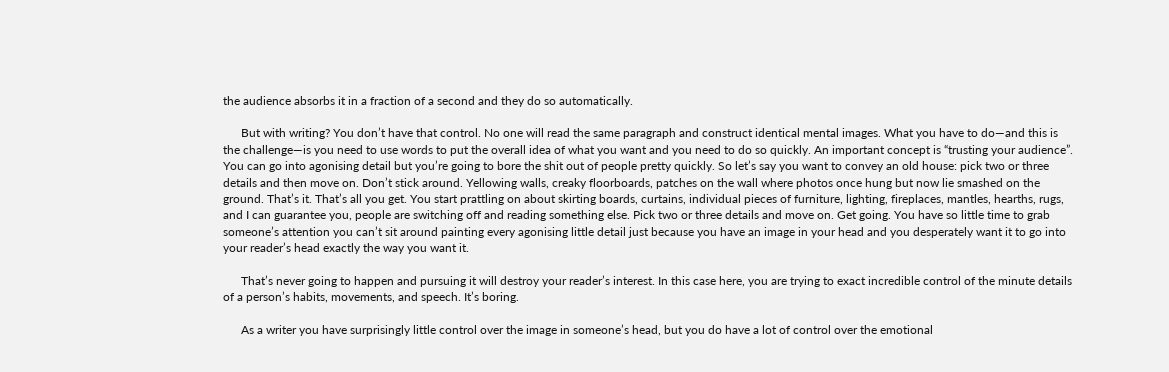the audience absorbs it in a fraction of a second and they do so automatically.

      But with writing? You don’t have that control. No one will read the same paragraph and construct identical mental images. What you have to do—and this is the challenge—is you need to use words to put the overall idea of what you want and you need to do so quickly. An important concept is “trusting your audience”. You can go into agonising detail but you’re going to bore the shit out of people pretty quickly. So let’s say you want to convey an old house: pick two or three details and then move on. Don’t stick around. Yellowing walls, creaky floorboards, patches on the wall where photos once hung but now lie smashed on the ground. That’s it. That’s all you get. You start prattling on about skirting boards, curtains, individual pieces of furniture, lighting, fireplaces, mantles, hearths, rugs, and I can guarantee you, people are switching off and reading something else. Pick two or three details and move on. Get going. You have so little time to grab someone’s attention you can’t sit around painting every agonising little detail just because you have an image in your head and you desperately want it to go into your reader’s head exactly the way you want it.

      That’s never going to happen and pursuing it will destroy your reader’s interest. In this case here, you are trying to exact incredible control of the minute details of a person’s habits, movements, and speech. It’s boring.

      As a writer you have surprisingly little control over the image in someone’s head, but you do have a lot of control over the emotional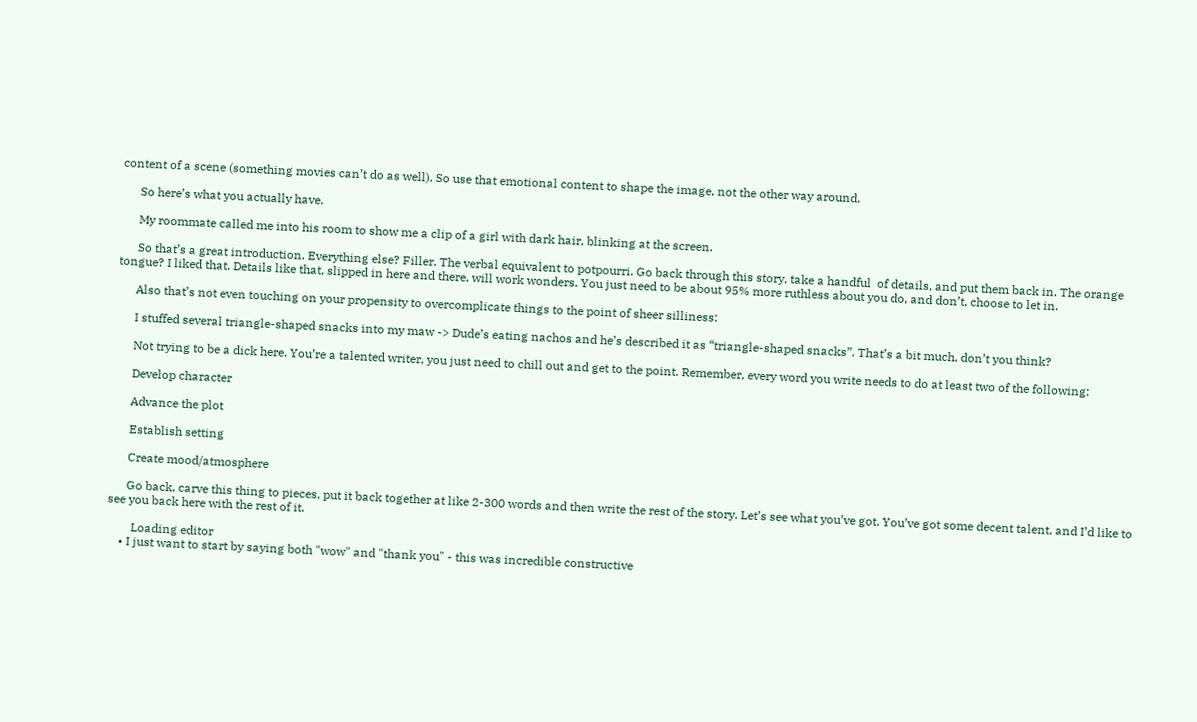content of a scene (something movies can’t do as well). So use that emotional content to shape the image, not the other way around.

      So here’s what you actually have.

      My roommate called me into his room to show me a clip of a girl with dark hair, blinking at the screen.

      So that’s a great introduction. Everything else? Filler. The verbal equivalent to potpourri. Go back through this story, take a handful  of details, and put them back in. The orange tongue? I liked that. Details like that, slipped in here and there, will work wonders. You just need to be about 95% more ruthless about you do, and don’t, choose to let in.

      Also that’s not even touching on your propensity to overcomplicate things to the point of sheer silliness:

      I stuffed several triangle-shaped snacks into my maw -> Dude’s eating nachos and he’s described it as “triangle-shaped snacks”. That’s a bit much, don’t you think?

      Not trying to be a dick here. You’re a talented writer, you just need to chill out and get to the point. Remember, every word you write needs to do at least two of the following:

      Develop character

      Advance the plot

      Establish setting

      Create mood/atmosphere

      Go back, carve this thing to pieces, put it back together at like 2-300 words and then write the rest of the story. Let’s see what you’ve got. You’ve got some decent talent, and I’d like to see you back here with the rest of it.

        Loading editor
    • I just want to start by saying both "wow" and "thank you" - this was incredible constructive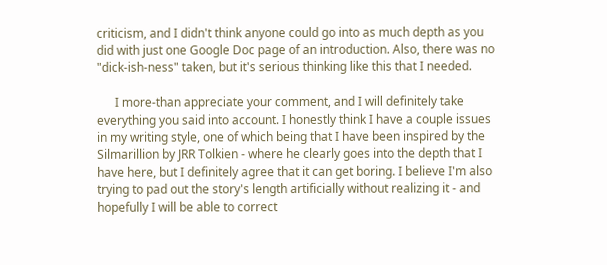criticism, and I didn't think anyone could go into as much depth as you did with just one Google Doc page of an introduction. Also, there was no "dick-ish-ness" taken, but it's serious thinking like this that I needed.

      I more-than appreciate your comment, and I will definitely take everything you said into account. I honestly think I have a couple issues in my writing style, one of which being that I have been inspired by the Silmarillion by JRR Tolkien - where he clearly goes into the depth that I have here, but I definitely agree that it can get boring. I believe I'm also trying to pad out the story's length artificially without realizing it - and hopefully I will be able to correct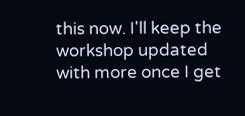this now. I'll keep the workshop updated with more once I get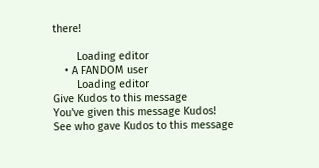there!

        Loading editor
    • A FANDOM user
        Loading editor
Give Kudos to this message
You've given this message Kudos!
See who gave Kudos to this message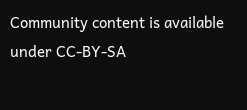Community content is available under CC-BY-SA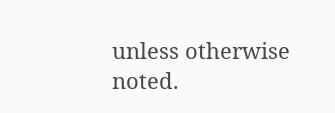unless otherwise noted.